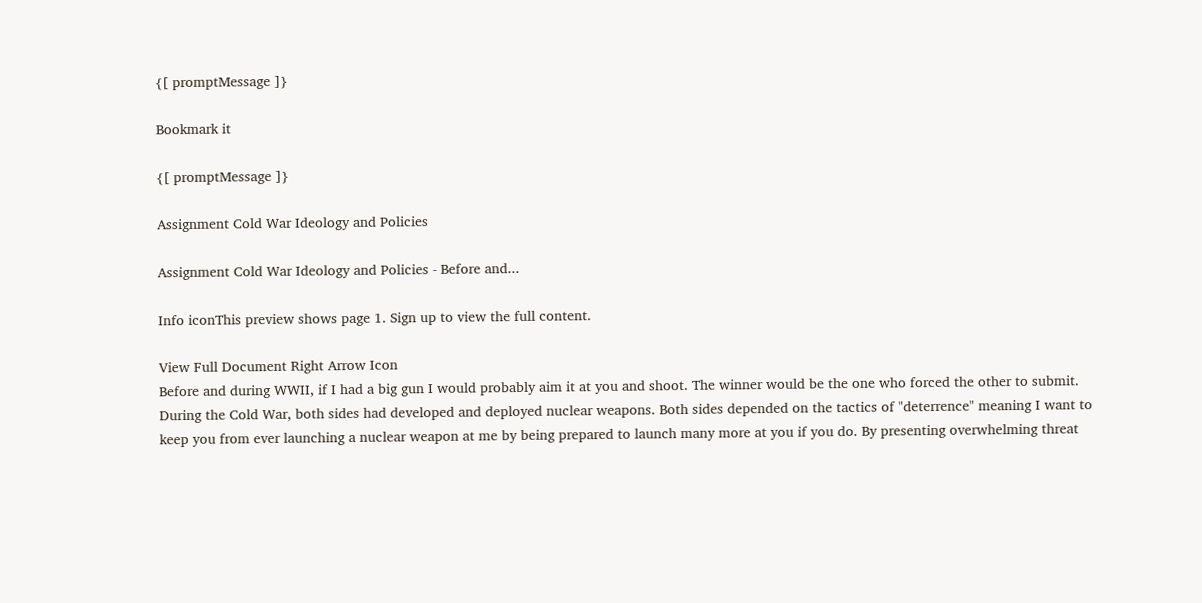{[ promptMessage ]}

Bookmark it

{[ promptMessage ]}

Assignment Cold War Ideology and Policies

Assignment Cold War Ideology and Policies - Before and...

Info iconThis preview shows page 1. Sign up to view the full content.

View Full Document Right Arrow Icon
Before and during WWII, if I had a big gun I would probably aim it at you and shoot. The winner would be the one who forced the other to submit. During the Cold War, both sides had developed and deployed nuclear weapons. Both sides depended on the tactics of "deterrence" meaning I want to keep you from ever launching a nuclear weapon at me by being prepared to launch many more at you if you do. By presenting overwhelming threat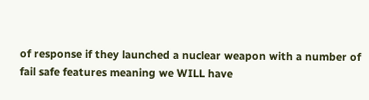of response if they launched a nuclear weapon with a number of fail safe features meaning we WILL have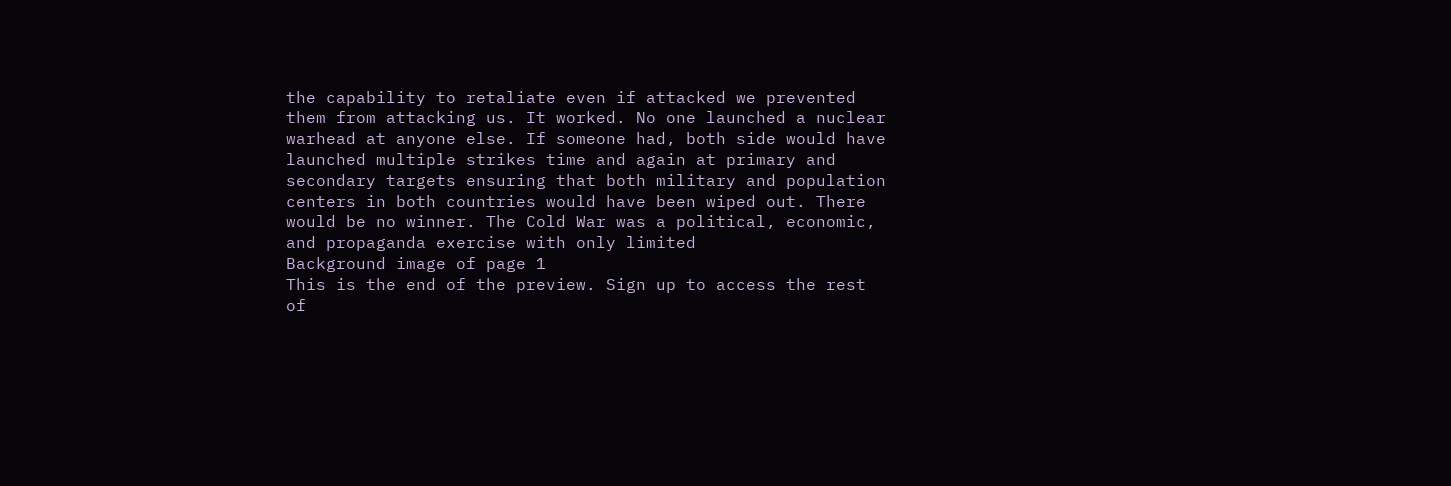the capability to retaliate even if attacked we prevented them from attacking us. It worked. No one launched a nuclear warhead at anyone else. If someone had, both side would have launched multiple strikes time and again at primary and secondary targets ensuring that both military and population centers in both countries would have been wiped out. There would be no winner. The Cold War was a political, economic, and propaganda exercise with only limited
Background image of page 1
This is the end of the preview. Sign up to access the rest of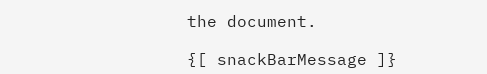the document.

{[ snackBarMessage ]}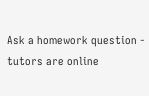Ask a homework question - tutors are online